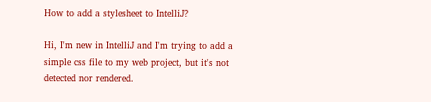How to add a stylesheet to IntelliJ?

Hi, I'm new in IntelliJ and I'm trying to add a simple css file to my web project, but it's not detected nor rendered.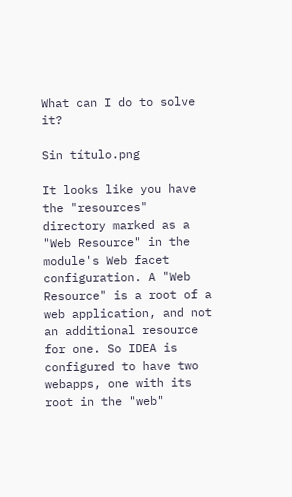What can I do to solve it?

Sin título.png

It looks like you have the "resources" directory marked as a "Web Resource" in the module's Web facet configuration. A "Web Resource" is a root of a web application, and not an additional resource for one. So IDEA is configured to have two webapps, one with its root in the "web"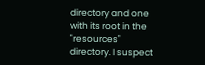directory and one with its root in the "resources" directory. I suspect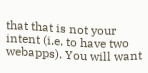that that is not your intent (i.e. to have two webapps). You will want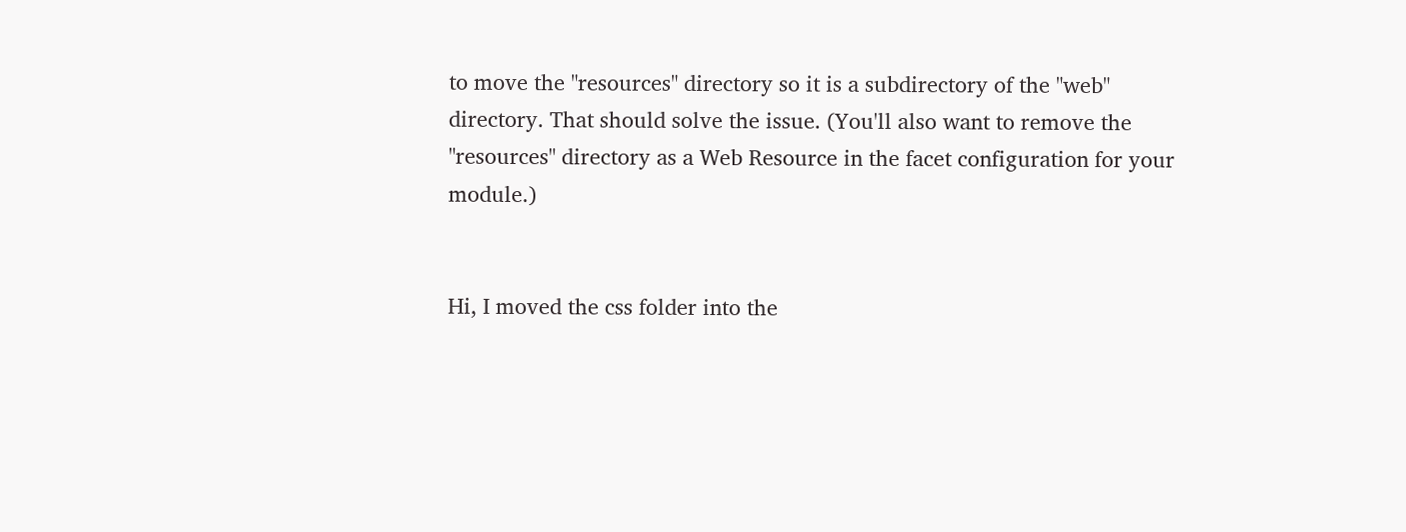to move the "resources" directory so it is a subdirectory of the "web" directory. That should solve the issue. (You'll also want to remove the "resources" directory as a Web Resource in the facet configuration for your module.)


Hi, I moved the css folder into the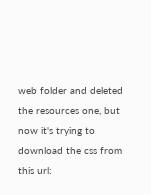web folder and deleted the resources one, but now it's trying to download the css from this url: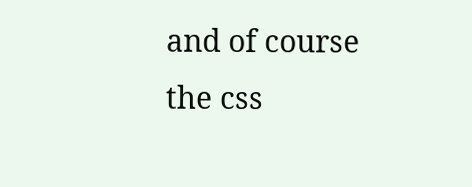and of course the css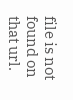file is not found on that url.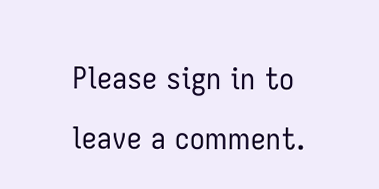Please sign in to leave a comment.